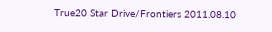True20 Star Drive/Frontiers 2011.08.10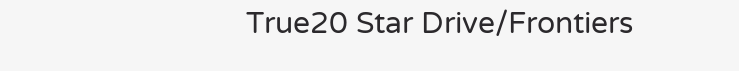True20 Star Drive/Frontiers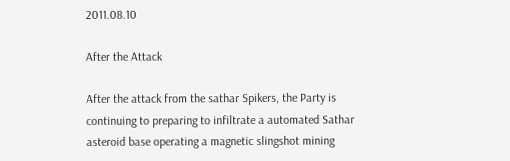2011.08.10

After the Attack

After the attack from the sathar Spikers, the Party is continuing to preparing to infiltrate a automated Sathar asteroid base operating a magnetic slingshot mining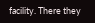facility. There they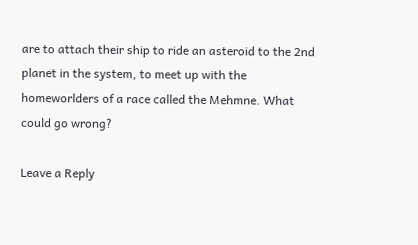are to attach their ship to ride an asteroid to the 2nd planet in the system, to meet up with the homeworlders of a race called the Mehmne. What could go wrong?

Leave a Reply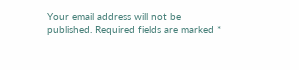Your email address will not be published. Required fields are marked *